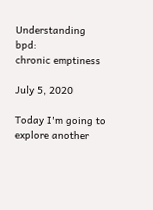Understanding bpd:
chronic emptiness

July 5, 2020

Today I'm going to explore another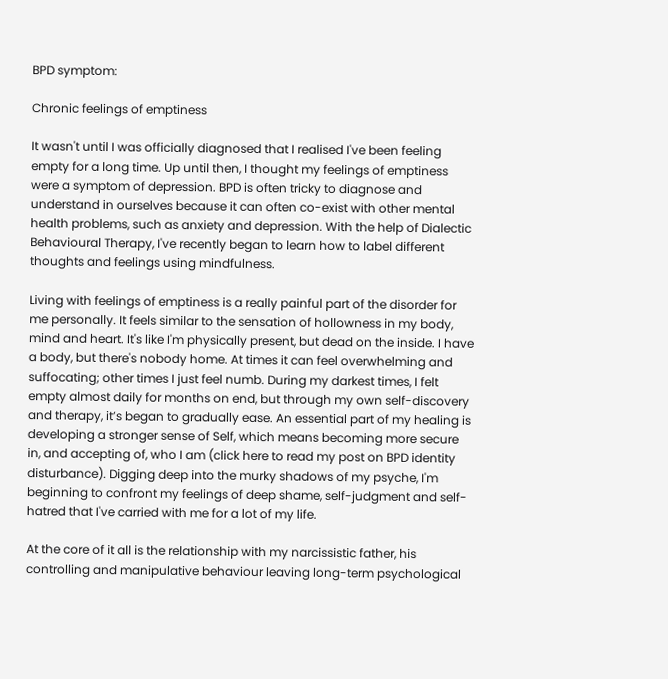BPD symptom:

Chronic feelings of emptiness

It wasn't until I was officially diagnosed that I realised I've been feeling empty for a long time. Up until then, I thought my feelings of emptiness were a symptom of depression. BPD is often tricky to diagnose and understand in ourselves because it can often co-exist with other mental health problems, such as anxiety and depression. With the help of Dialectic Behavioural Therapy, I've recently began to learn how to label different thoughts and feelings using mindfulness.

Living with feelings of emptiness is a really painful part of the disorder for me personally. It feels similar to the sensation of hollowness in my body, mind and heart. It's like I'm physically present, but dead on the inside. I have a body, but there's nobody home. At times it can feel overwhelming and suffocating; other times I just feel numb. During my darkest times, I felt empty almost daily for months on end, but through my own self-discovery and therapy, it’s began to gradually ease. An essential part of my healing is developing a stronger sense of Self, which means becoming more secure in, and accepting of, who I am (click here to read my post on BPD identity disturbance). Digging deep into the murky shadows of my psyche, I'm beginning to confront my feelings of deep shame, self-judgment and self-hatred that I've carried with me for a lot of my life.

At the core of it all is the relationship with my narcissistic father, his controlling and manipulative behaviour leaving long-term psychological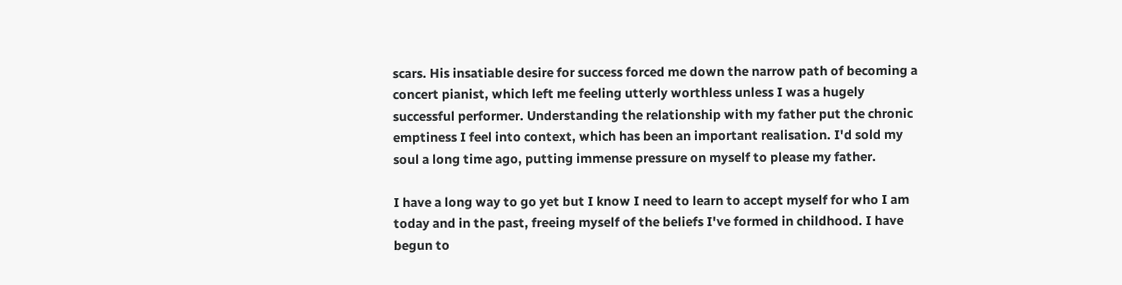scars. His insatiable desire for success forced me down the narrow path of becoming a concert pianist, which left me feeling utterly worthless unless I was a hugely successful performer. Understanding the relationship with my father put the chronic emptiness I feel into context, which has been an important realisation. I'd sold my soul a long time ago, putting immense pressure on myself to please my father.

I have a long way to go yet but I know I need to learn to accept myself for who I am today and in the past, freeing myself of the beliefs I've formed in childhood. I have begun to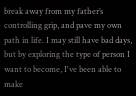break away from my father’s controlling grip, and pave my own path in life. I may still have bad days, but by exploring the type of person I want to become, I've been able to make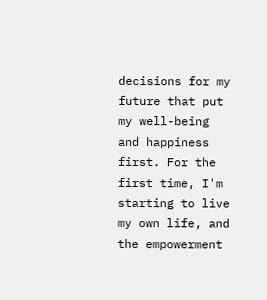decisions for my future that put my well-being and happiness first. For the first time, I'm starting to live my own life, and the empowerment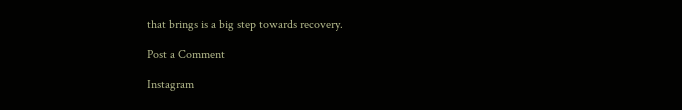that brings is a big step towards recovery.

Post a Comment

Instagram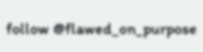follow @flawed_on_purpose